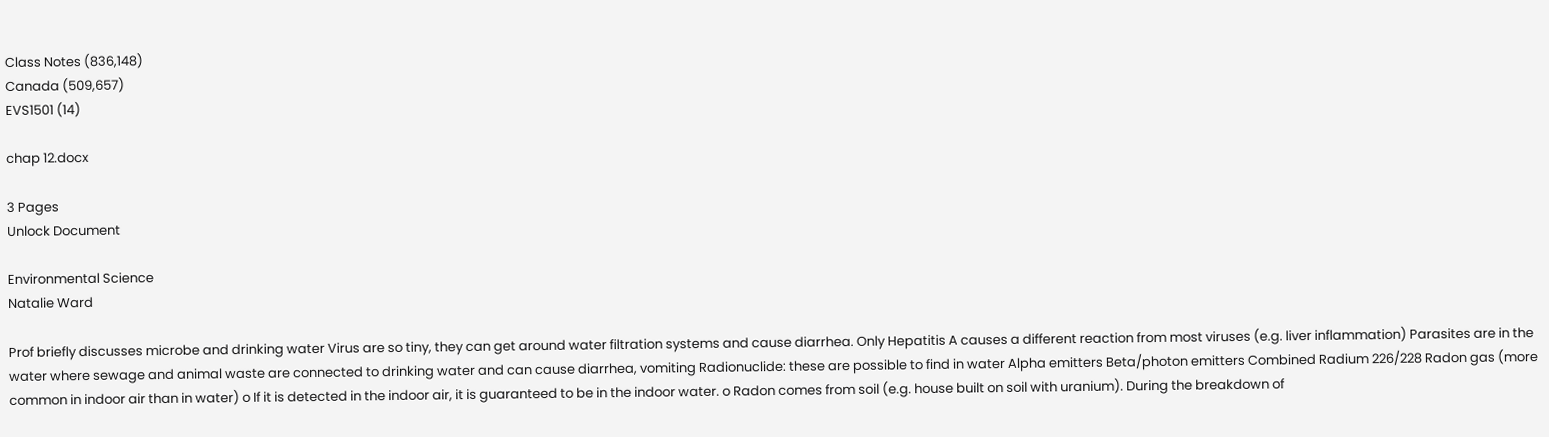Class Notes (836,148)
Canada (509,657)
EVS1501 (14)

chap 12.docx

3 Pages
Unlock Document

Environmental Science
Natalie Ward

Prof briefly discusses microbe and drinking water Virus are so tiny, they can get around water filtration systems and cause diarrhea. Only Hepatitis A causes a different reaction from most viruses (e.g. liver inflammation) Parasites are in the water where sewage and animal waste are connected to drinking water and can cause diarrhea, vomiting Radionuclide: these are possible to find in water Alpha emitters Beta/photon emitters Combined Radium 226/228 Radon gas (more common in indoor air than in water) o If it is detected in the indoor air, it is guaranteed to be in the indoor water. o Radon comes from soil (e.g. house built on soil with uranium). During the breakdown of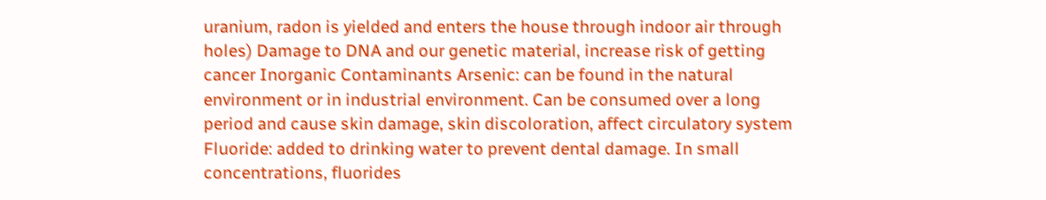uranium, radon is yielded and enters the house through indoor air through holes) Damage to DNA and our genetic material, increase risk of getting cancer Inorganic Contaminants Arsenic: can be found in the natural environment or in industrial environment. Can be consumed over a long period and cause skin damage, skin discoloration, affect circulatory system Fluoride: added to drinking water to prevent dental damage. In small concentrations, fluorides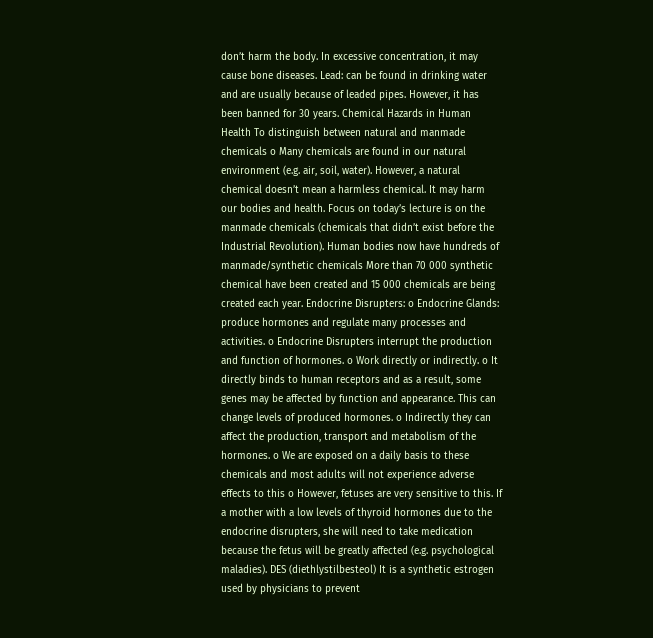don’t harm the body. In excessive concentration, it may cause bone diseases. Lead: can be found in drinking water and are usually because of leaded pipes. However, it has been banned for 30 years. Chemical Hazards in Human Health To distinguish between natural and manmade chemicals o Many chemicals are found in our natural environment (e.g. air, soil, water). However, a natural chemical doesn’t mean a harmless chemical. It may harm our bodies and health. Focus on today’s lecture is on the manmade chemicals (chemicals that didn’t exist before the Industrial Revolution). Human bodies now have hundreds of manmade/synthetic chemicals More than 70 000 synthetic chemical have been created and 15 000 chemicals are being created each year. Endocrine Disrupters: o Endocrine Glands: produce hormones and regulate many processes and activities. o Endocrine Disrupters interrupt the production and function of hormones. o Work directly or indirectly. o It directly binds to human receptors and as a result, some genes may be affected by function and appearance. This can change levels of produced hormones. o Indirectly they can affect the production, transport and metabolism of the hormones. o We are exposed on a daily basis to these chemicals and most adults will not experience adverse effects to this o However, fetuses are very sensitive to this. If a mother with a low levels of thyroid hormones due to the endocrine disrupters, she will need to take medication because the fetus will be greatly affected (e.g. psychological maladies). DES (diethlystilbesteol) It is a synthetic estrogen used by physicians to prevent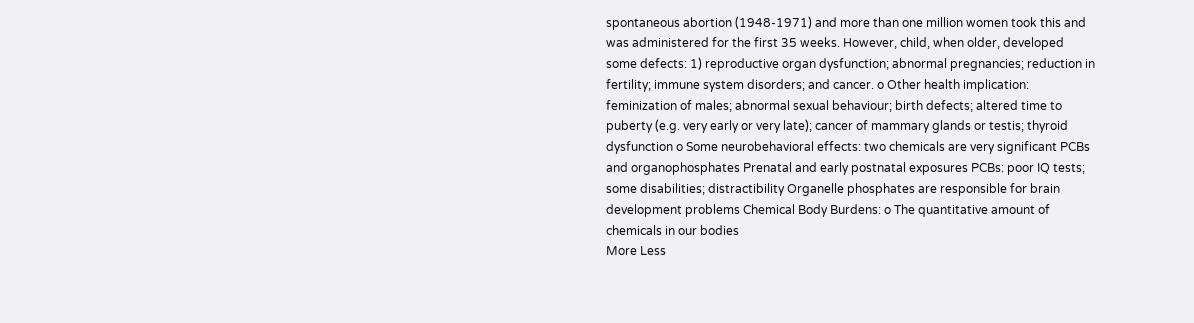spontaneous abortion (1948-1971) and more than one million women took this and was administered for the first 35 weeks. However, child, when older, developed some defects: 1) reproductive organ dysfunction; abnormal pregnancies; reduction in fertility; immune system disorders; and cancer. o Other health implication: feminization of males; abnormal sexual behaviour; birth defects; altered time to puberty (e.g. very early or very late); cancer of mammary glands or testis; thyroid dysfunction o Some neurobehavioral effects: two chemicals are very significant PCBs and organophosphates Prenatal and early postnatal exposures PCBs: poor IQ tests; some disabilities; distractibility Organelle phosphates are responsible for brain development problems Chemical Body Burdens: o The quantitative amount of chemicals in our bodies
More Less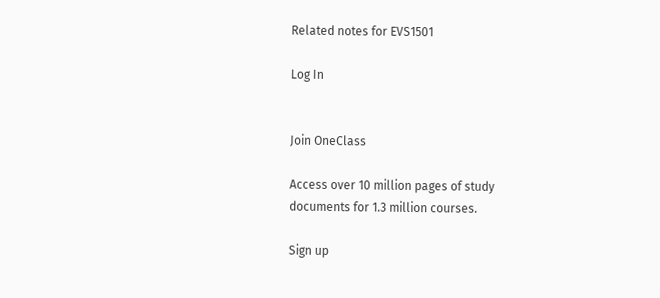Related notes for EVS1501

Log In


Join OneClass

Access over 10 million pages of study
documents for 1.3 million courses.

Sign up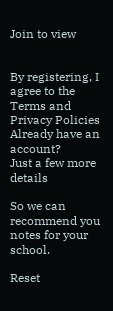Join to view


By registering, I agree to the Terms and Privacy Policies
Already have an account?
Just a few more details

So we can recommend you notes for your school.

Reset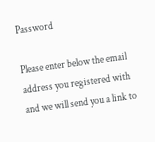Password

Please enter below the email address you registered with and we will send you a link to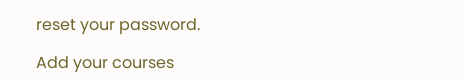reset your password.

Add your courses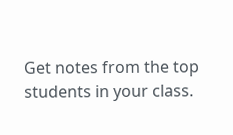Get notes from the top students in your class.